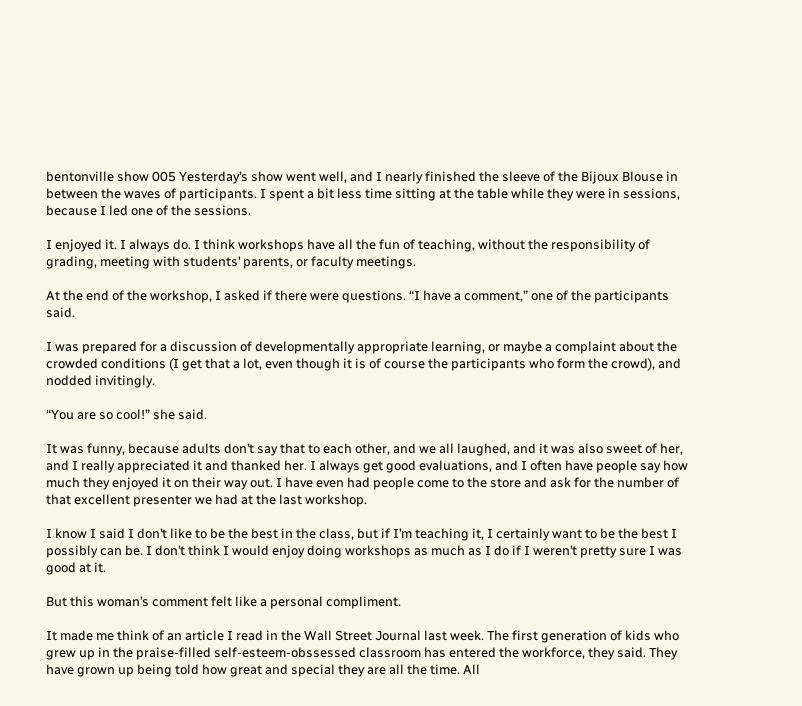bentonville show 005 Yesterday’s show went well, and I nearly finished the sleeve of the Bijoux Blouse in between the waves of participants. I spent a bit less time sitting at the table while they were in sessions, because I led one of the sessions.

I enjoyed it. I always do. I think workshops have all the fun of teaching, without the responsibility of grading, meeting with students’ parents, or faculty meetings.

At the end of the workshop, I asked if there were questions. “I have a comment,” one of the participants said.

I was prepared for a discussion of developmentally appropriate learning, or maybe a complaint about the crowded conditions (I get that a lot, even though it is of course the participants who form the crowd), and nodded invitingly.

“You are so cool!” she said.

It was funny, because adults don’t say that to each other, and we all laughed, and it was also sweet of her, and I really appreciated it and thanked her. I always get good evaluations, and I often have people say how much they enjoyed it on their way out. I have even had people come to the store and ask for the number of that excellent presenter we had at the last workshop.

I know I said I don’t like to be the best in the class, but if I’m teaching it, I certainly want to be the best I possibly can be. I don’t think I would enjoy doing workshops as much as I do if I weren’t pretty sure I was good at it.

But this woman’s comment felt like a personal compliment.

It made me think of an article I read in the Wall Street Journal last week. The first generation of kids who grew up in the praise-filled self-esteem-obssessed classroom has entered the workforce, they said. They have grown up being told how great and special they are all the time. All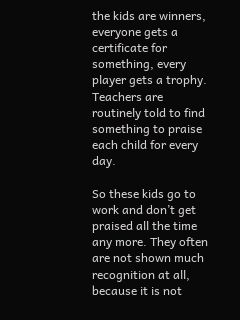the kids are winners, everyone gets a certificate for something, every player gets a trophy. Teachers are routinely told to find something to praise each child for every day.

So these kids go to work and don’t get praised all the time any more. They often are not shown much recognition at all, because it is not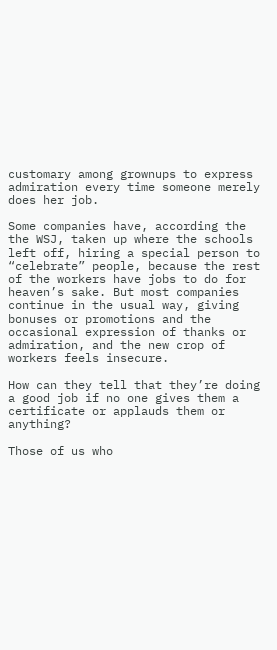customary among grownups to express admiration every time someone merely does her job.

Some companies have, according the the WSJ, taken up where the schools left off, hiring a special person to “celebrate” people, because the rest of the workers have jobs to do for heaven’s sake. But most companies continue in the usual way, giving bonuses or promotions and the occasional expression of thanks or admiration, and the new crop of workers feels insecure.

How can they tell that they’re doing a good job if no one gives them a certificate or applauds them or anything?

Those of us who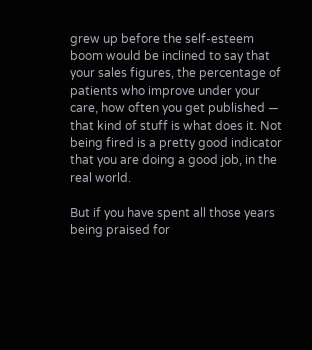grew up before the self-esteem boom would be inclined to say that your sales figures, the percentage of patients who improve under your care, how often you get published — that kind of stuff is what does it. Not being fired is a pretty good indicator that you are doing a good job, in the real world.

But if you have spent all those years being praised for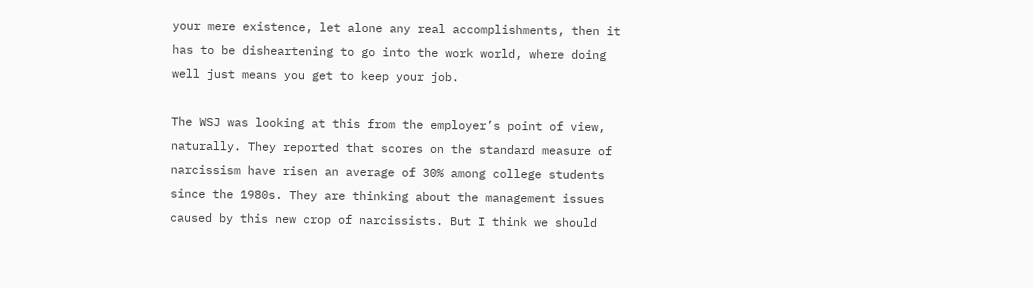your mere existence, let alone any real accomplishments, then it has to be disheartening to go into the work world, where doing well just means you get to keep your job.

The WSJ was looking at this from the employer’s point of view, naturally. They reported that scores on the standard measure of narcissism have risen an average of 30% among college students since the 1980s. They are thinking about the management issues caused by this new crop of narcissists. But I think we should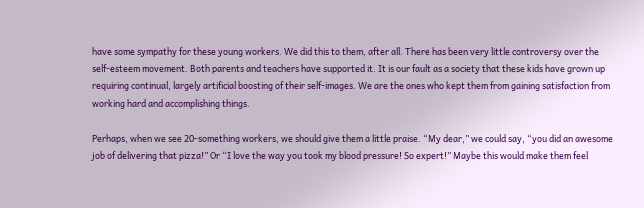have some sympathy for these young workers. We did this to them, after all. There has been very little controversy over the self-esteem movement. Both parents and teachers have supported it. It is our fault as a society that these kids have grown up requiring continual, largely artificial boosting of their self-images. We are the ones who kept them from gaining satisfaction from working hard and accomplishing things.

Perhaps, when we see 20-something workers, we should give them a little praise. “My dear,” we could say, “you did an awesome job of delivering that pizza!” Or “I love the way you took my blood pressure! So expert!” Maybe this would make them feel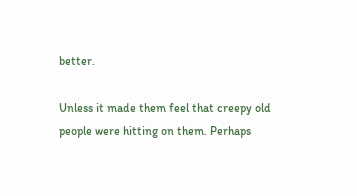better.

Unless it made them feel that creepy old people were hitting on them. Perhaps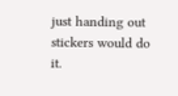just handing out stickers would do it.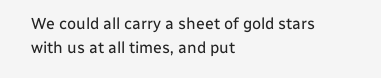We could all carry a sheet of gold stars with us at all times, and put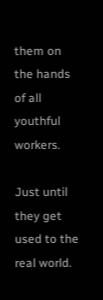them on the hands of all youthful workers.

Just until they get used to the real world.